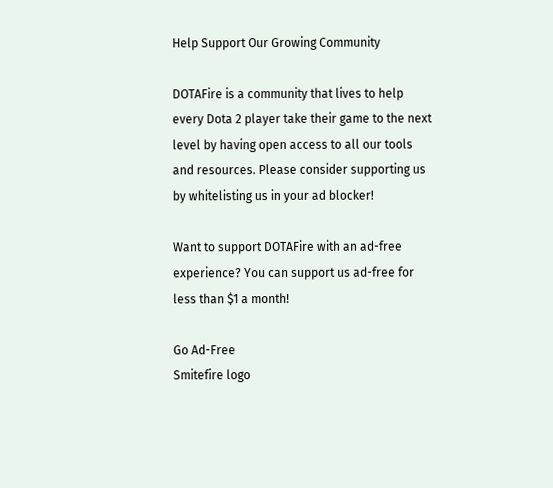Help Support Our Growing Community

DOTAFire is a community that lives to help every Dota 2 player take their game to the next level by having open access to all our tools and resources. Please consider supporting us by whitelisting us in your ad blocker!

Want to support DOTAFire with an ad-free experience? You can support us ad-free for less than $1 a month!

Go Ad-Free
Smitefire logo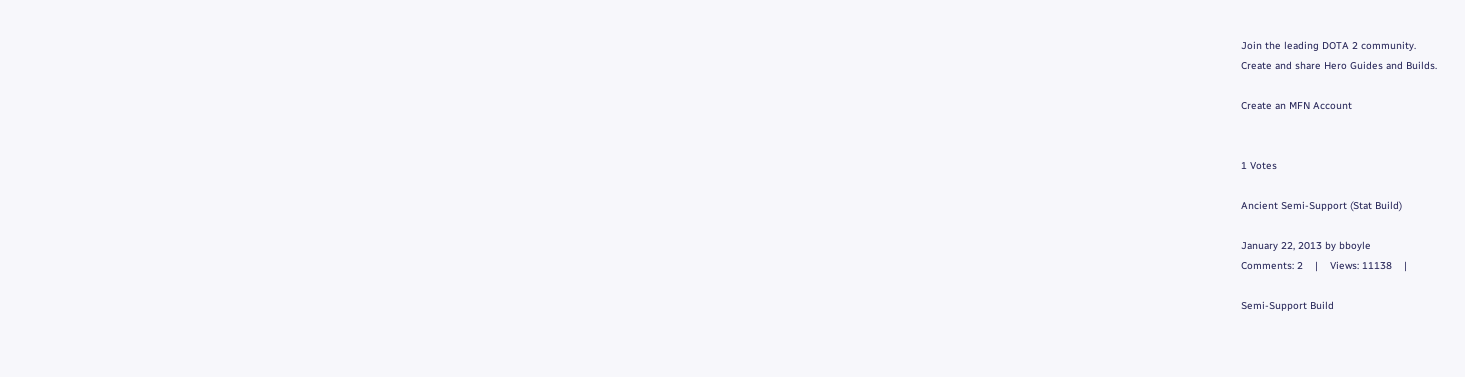Join the leading DOTA 2 community.
Create and share Hero Guides and Builds.

Create an MFN Account


1 Votes

Ancient Semi-Support (Stat Build)

January 22, 2013 by bboyle
Comments: 2    |    Views: 11138    |

Semi-Support Build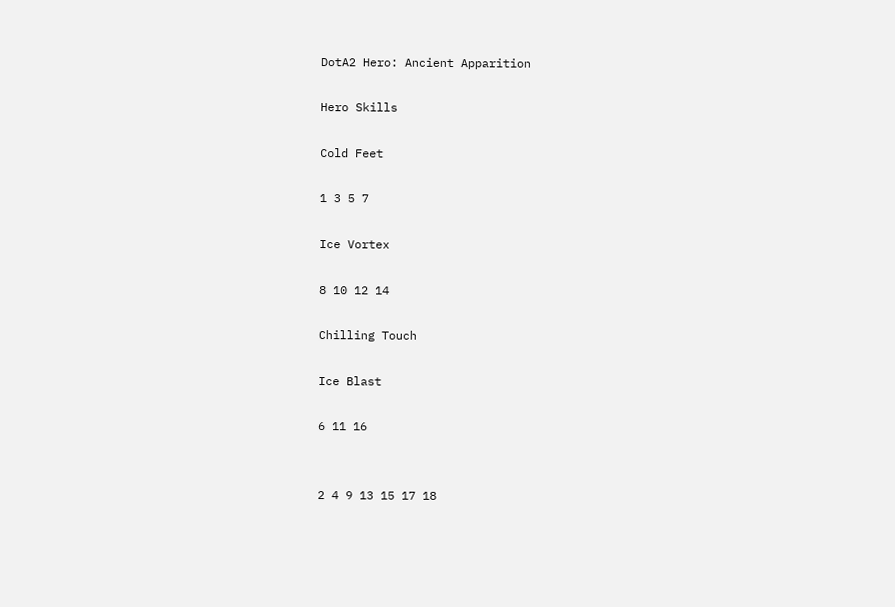DotA2 Hero: Ancient Apparition

Hero Skills

Cold Feet

1 3 5 7

Ice Vortex

8 10 12 14

Chilling Touch

Ice Blast

6 11 16


2 4 9 13 15 17 18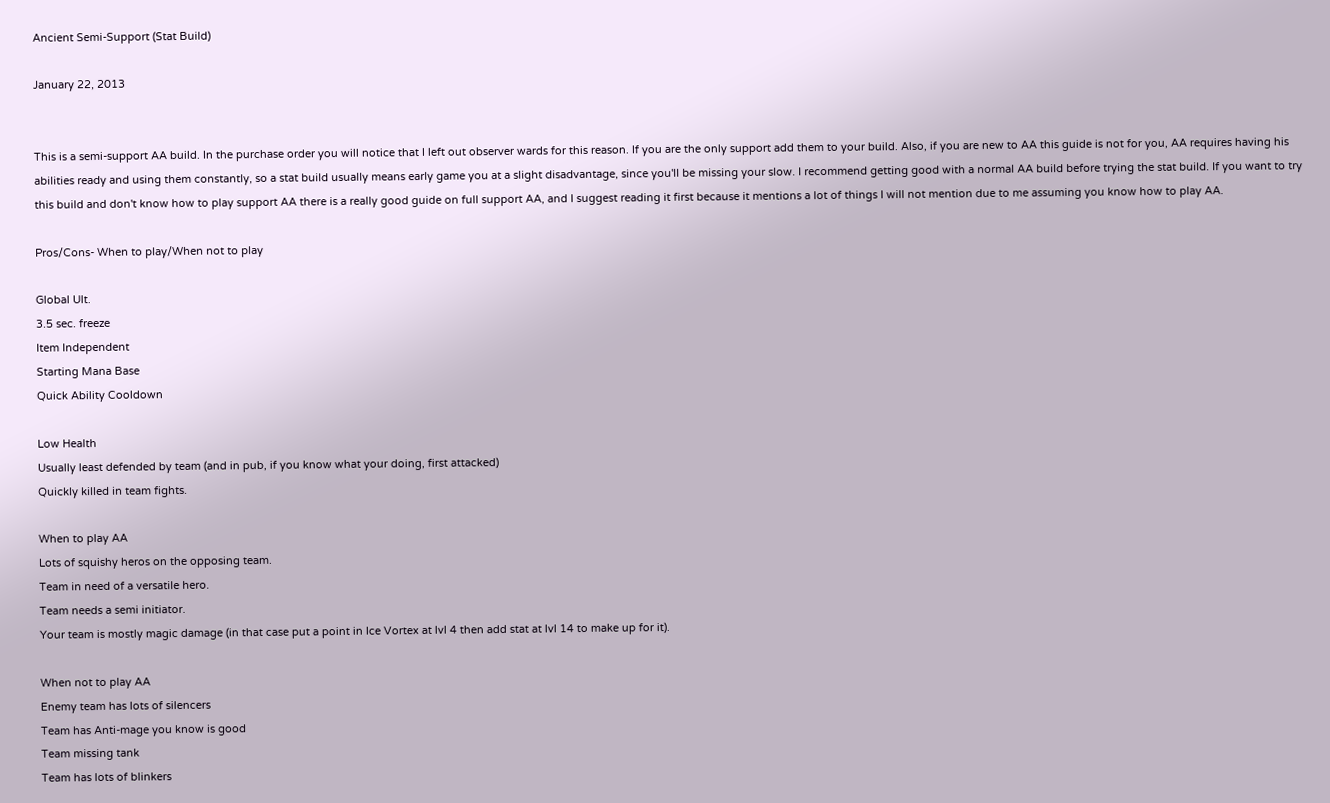Ancient Semi-Support (Stat Build)

January 22, 2013


This is a semi-support AA build. In the purchase order you will notice that I left out observer wards for this reason. If you are the only support add them to your build. Also, if you are new to AA this guide is not for you, AA requires having his abilities ready and using them constantly, so a stat build usually means early game you at a slight disadvantage, since you'll be missing your slow. I recommend getting good with a normal AA build before trying the stat build. If you want to try this build and don't know how to play support AA there is a really good guide on full support AA, and I suggest reading it first because it mentions a lot of things I will not mention due to me assuming you know how to play AA.

Pros/Cons- When to play/When not to play

Global Ult.
3.5 sec. freeze
Item Independent
Starting Mana Base
Quick Ability Cooldown

Low Health
Usually least defended by team (and in pub, if you know what your doing, first attacked)
Quickly killed in team fights.

When to play AA
Lots of squishy heros on the opposing team.
Team in need of a versatile hero.
Team needs a semi initiator.
Your team is mostly magic damage (in that case put a point in Ice Vortex at lvl 4 then add stat at lvl 14 to make up for it).

When not to play AA
Enemy team has lots of silencers
Team has Anti-mage you know is good
Team missing tank
Team has lots of blinkers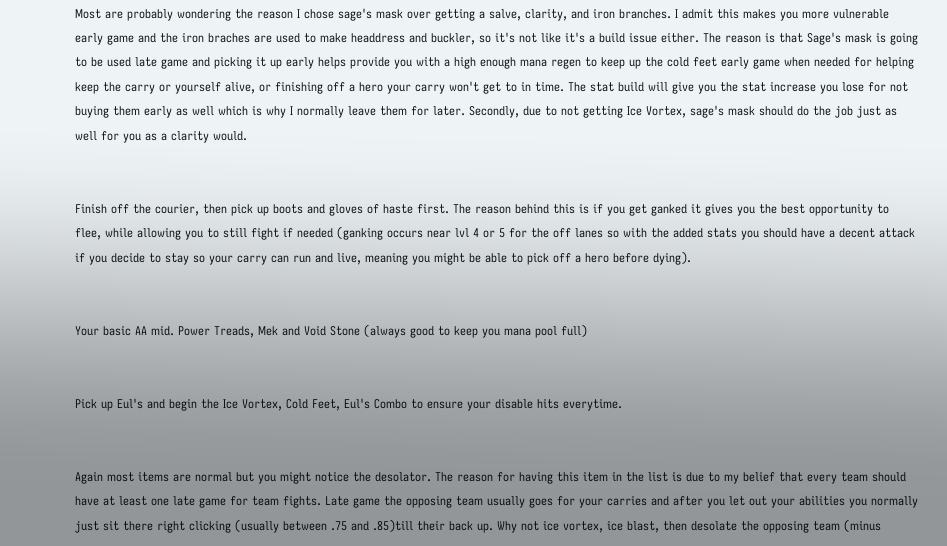Most are probably wondering the reason I chose sage's mask over getting a salve, clarity, and iron branches. I admit this makes you more vulnerable early game and the iron braches are used to make headdress and buckler, so it's not like it's a build issue either. The reason is that Sage's mask is going to be used late game and picking it up early helps provide you with a high enough mana regen to keep up the cold feet early game when needed for helping keep the carry or yourself alive, or finishing off a hero your carry won't get to in time. The stat build will give you the stat increase you lose for not buying them early as well which is why I normally leave them for later. Secondly, due to not getting Ice Vortex, sage's mask should do the job just as well for you as a clarity would.


Finish off the courier, then pick up boots and gloves of haste first. The reason behind this is if you get ganked it gives you the best opportunity to flee, while allowing you to still fight if needed (ganking occurs near lvl 4 or 5 for the off lanes so with the added stats you should have a decent attack if you decide to stay so your carry can run and live, meaning you might be able to pick off a hero before dying).


Your basic AA mid. Power Treads, Mek and Void Stone (always good to keep you mana pool full)


Pick up Eul's and begin the Ice Vortex, Cold Feet, Eul's Combo to ensure your disable hits everytime.


Again most items are normal but you might notice the desolator. The reason for having this item in the list is due to my belief that every team should have at least one late game for team fights. Late game the opposing team usually goes for your carries and after you let out your abilities you normally just sit there right clicking (usually between .75 and .85)till their back up. Why not ice vortex, ice blast, then desolate the opposing team (minus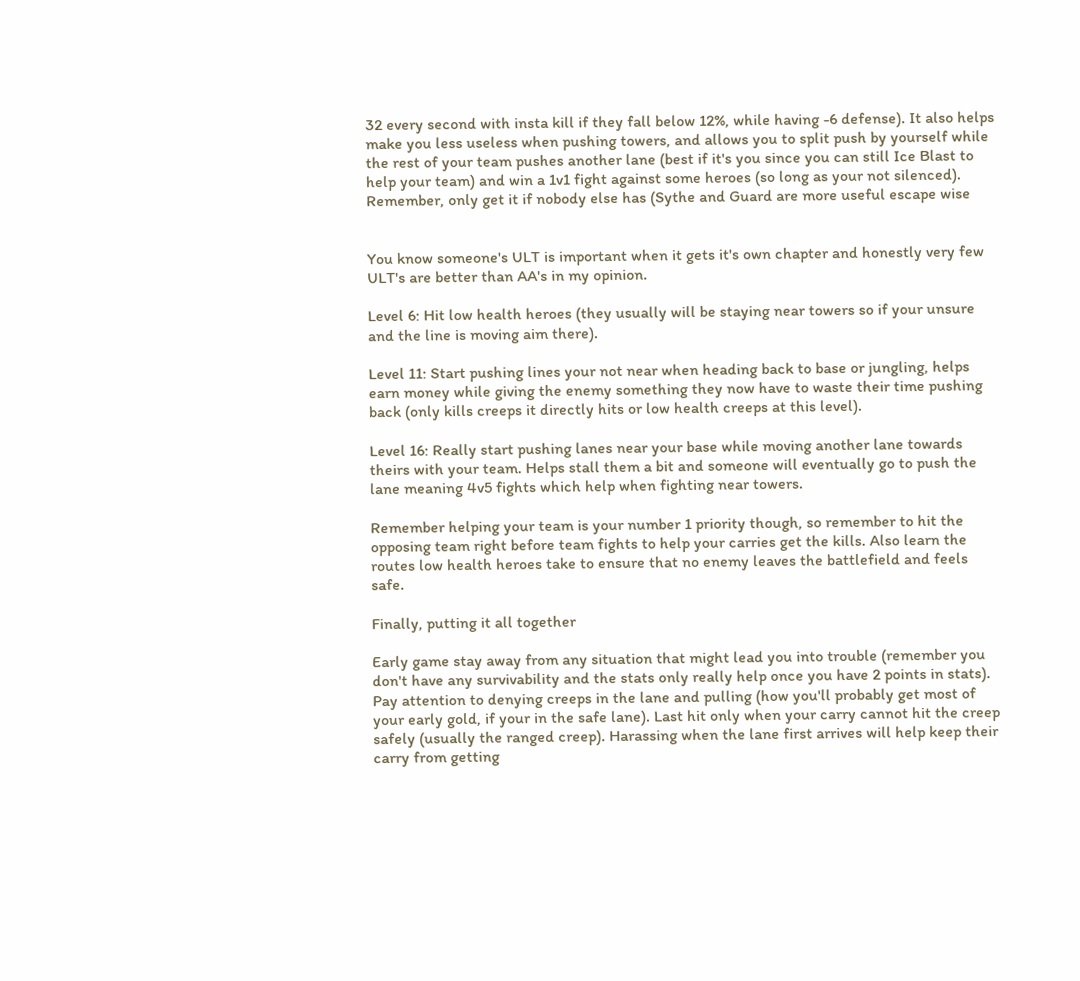32 every second with insta kill if they fall below 12%, while having -6 defense). It also helps make you less useless when pushing towers, and allows you to split push by yourself while the rest of your team pushes another lane (best if it's you since you can still Ice Blast to help your team) and win a 1v1 fight against some heroes (so long as your not silenced). Remember, only get it if nobody else has (Sythe and Guard are more useful escape wise


You know someone's ULT is important when it gets it's own chapter and honestly very few ULT's are better than AA's in my opinion.

Level 6: Hit low health heroes (they usually will be staying near towers so if your unsure and the line is moving aim there).

Level 11: Start pushing lines your not near when heading back to base or jungling, helps earn money while giving the enemy something they now have to waste their time pushing back (only kills creeps it directly hits or low health creeps at this level).

Level 16: Really start pushing lanes near your base while moving another lane towards theirs with your team. Helps stall them a bit and someone will eventually go to push the lane meaning 4v5 fights which help when fighting near towers.

Remember helping your team is your number 1 priority though, so remember to hit the opposing team right before team fights to help your carries get the kills. Also learn the routes low health heroes take to ensure that no enemy leaves the battlefield and feels safe.

Finally, putting it all together

Early game stay away from any situation that might lead you into trouble (remember you don't have any survivability and the stats only really help once you have 2 points in stats). Pay attention to denying creeps in the lane and pulling (how you'll probably get most of your early gold, if your in the safe lane). Last hit only when your carry cannot hit the creep safely (usually the ranged creep). Harassing when the lane first arrives will help keep their carry from getting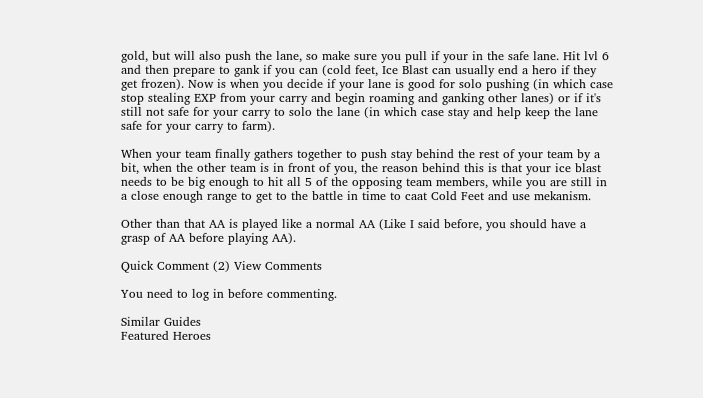gold, but will also push the lane, so make sure you pull if your in the safe lane. Hit lvl 6 and then prepare to gank if you can (cold feet, Ice Blast can usually end a hero if they get frozen). Now is when you decide if your lane is good for solo pushing (in which case stop stealing EXP from your carry and begin roaming and ganking other lanes) or if it's still not safe for your carry to solo the lane (in which case stay and help keep the lane safe for your carry to farm).

When your team finally gathers together to push stay behind the rest of your team by a bit, when the other team is in front of you, the reason behind this is that your ice blast needs to be big enough to hit all 5 of the opposing team members, while you are still in a close enough range to get to the battle in time to caat Cold Feet and use mekanism.

Other than that AA is played like a normal AA (Like I said before, you should have a grasp of AA before playing AA).

Quick Comment (2) View Comments

You need to log in before commenting.

Similar Guides
Featured Heroes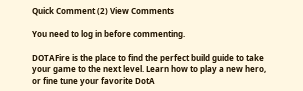Quick Comment (2) View Comments

You need to log in before commenting.

DOTAFire is the place to find the perfect build guide to take your game to the next level. Learn how to play a new hero, or fine tune your favorite DotA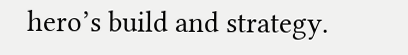hero’s build and strategy.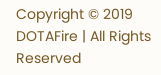Copyright © 2019 DOTAFire | All Rights Reserved